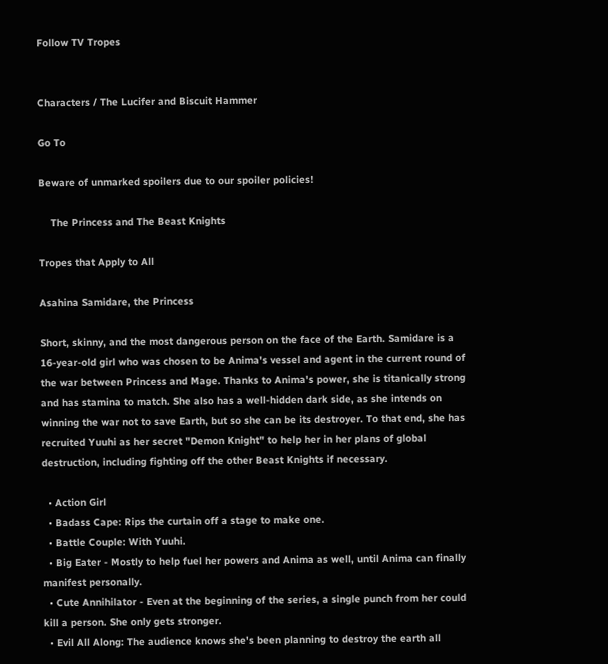Follow TV Tropes


Characters / The Lucifer and Biscuit Hammer

Go To

Beware of unmarked spoilers due to our spoiler policies!

    The Princess and The Beast Knights

Tropes that Apply to All

Asahina Samidare, the Princess

Short, skinny, and the most dangerous person on the face of the Earth. Samidare is a 16-year-old girl who was chosen to be Anima's vessel and agent in the current round of the war between Princess and Mage. Thanks to Anima's power, she is titanically strong and has stamina to match. She also has a well-hidden dark side, as she intends on winning the war not to save Earth, but so she can be its destroyer. To that end, she has recruited Yuuhi as her secret "Demon Knight" to help her in her plans of global destruction, including fighting off the other Beast Knights if necessary.

  • Action Girl
  • Badass Cape: Rips the curtain off a stage to make one.
  • Battle Couple: With Yuuhi.
  • Big Eater - Mostly to help fuel her powers and Anima as well, until Anima can finally manifest personally.
  • Cute Annihilator - Even at the beginning of the series, a single punch from her could kill a person. She only gets stronger.
  • Evil All Along: The audience knows she's been planning to destroy the earth all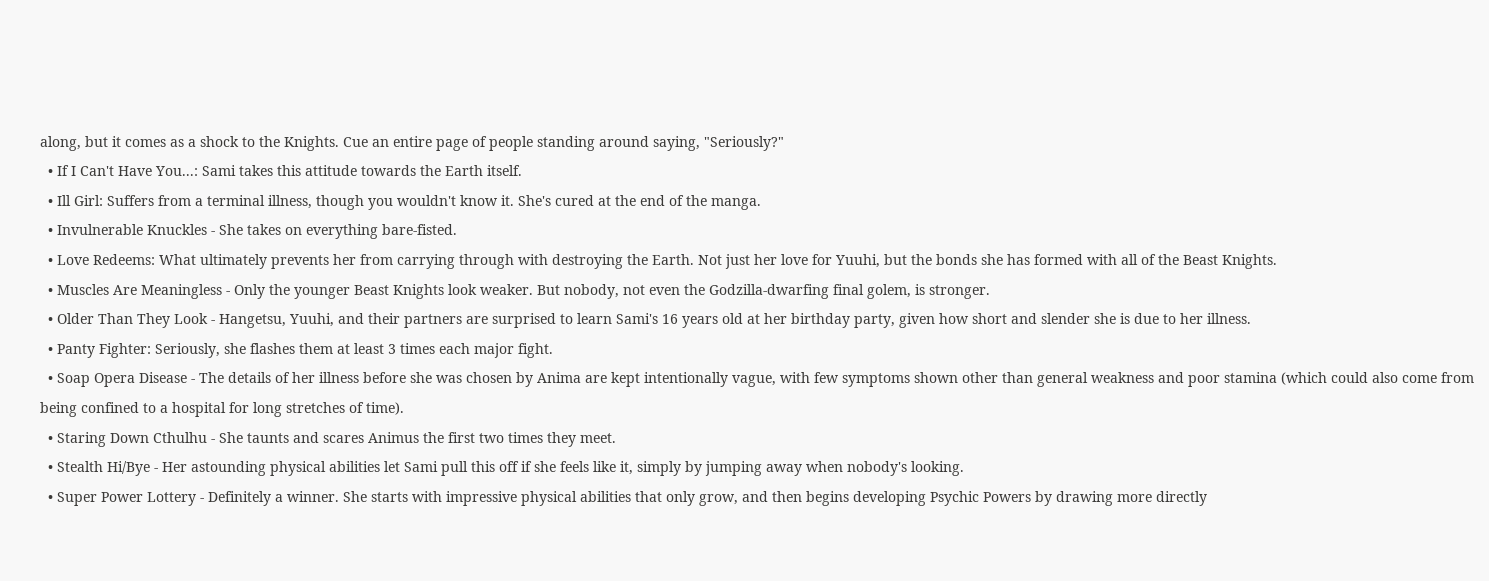along, but it comes as a shock to the Knights. Cue an entire page of people standing around saying, "Seriously?"
  • If I Can't Have You...: Sami takes this attitude towards the Earth itself.
  • Ill Girl: Suffers from a terminal illness, though you wouldn't know it. She's cured at the end of the manga.
  • Invulnerable Knuckles - She takes on everything bare-fisted.
  • Love Redeems: What ultimately prevents her from carrying through with destroying the Earth. Not just her love for Yuuhi, but the bonds she has formed with all of the Beast Knights.
  • Muscles Are Meaningless - Only the younger Beast Knights look weaker. But nobody, not even the Godzilla-dwarfing final golem, is stronger.
  • Older Than They Look - Hangetsu, Yuuhi, and their partners are surprised to learn Sami's 16 years old at her birthday party, given how short and slender she is due to her illness.
  • Panty Fighter: Seriously, she flashes them at least 3 times each major fight.
  • Soap Opera Disease - The details of her illness before she was chosen by Anima are kept intentionally vague, with few symptoms shown other than general weakness and poor stamina (which could also come from being confined to a hospital for long stretches of time).
  • Staring Down Cthulhu - She taunts and scares Animus the first two times they meet.
  • Stealth Hi/Bye - Her astounding physical abilities let Sami pull this off if she feels like it, simply by jumping away when nobody's looking.
  • Super Power Lottery - Definitely a winner. She starts with impressive physical abilities that only grow, and then begins developing Psychic Powers by drawing more directly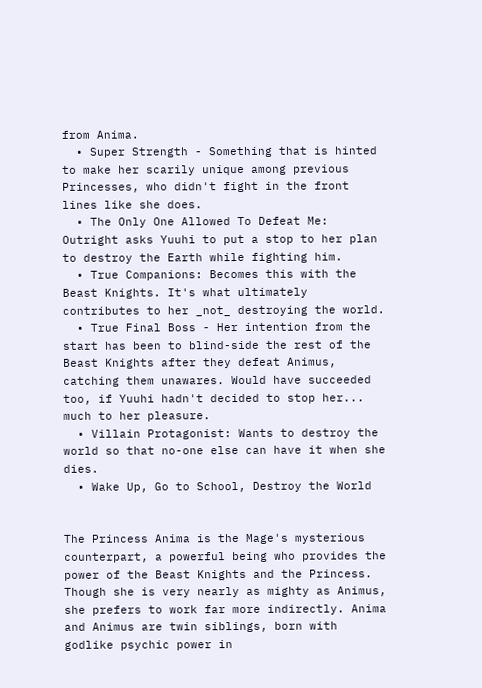from Anima.
  • Super Strength - Something that is hinted to make her scarily unique among previous Princesses, who didn't fight in the front lines like she does.
  • The Only One Allowed To Defeat Me: Outright asks Yuuhi to put a stop to her plan to destroy the Earth while fighting him.
  • True Companions: Becomes this with the Beast Knights. It's what ultimately contributes to her _not_ destroying the world.
  • True Final Boss - Her intention from the start has been to blind-side the rest of the Beast Knights after they defeat Animus, catching them unawares. Would have succeeded too, if Yuuhi hadn't decided to stop her... much to her pleasure.
  • Villain Protagonist: Wants to destroy the world so that no-one else can have it when she dies.
  • Wake Up, Go to School, Destroy the World


The Princess Anima is the Mage's mysterious counterpart, a powerful being who provides the power of the Beast Knights and the Princess. Though she is very nearly as mighty as Animus, she prefers to work far more indirectly. Anima and Animus are twin siblings, born with godlike psychic power in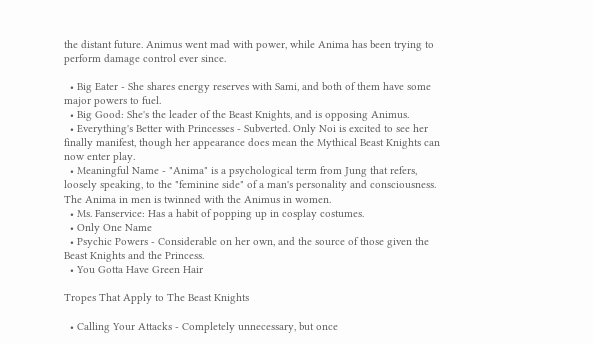the distant future. Animus went mad with power, while Anima has been trying to perform damage control ever since.

  • Big Eater - She shares energy reserves with Sami, and both of them have some major powers to fuel.
  • Big Good: She's the leader of the Beast Knights, and is opposing Animus.
  • Everything's Better with Princesses - Subverted. Only Noi is excited to see her finally manifest, though her appearance does mean the Mythical Beast Knights can now enter play.
  • Meaningful Name - "Anima" is a psychological term from Jung that refers, loosely speaking, to the "feminine side" of a man's personality and consciousness. The Anima in men is twinned with the Animus in women.
  • Ms. Fanservice: Has a habit of popping up in cosplay costumes.
  • Only One Name
  • Psychic Powers - Considerable on her own, and the source of those given the Beast Knights and the Princess.
  • You Gotta Have Green Hair

Tropes That Apply to The Beast Knights

  • Calling Your Attacks - Completely unnecessary, but once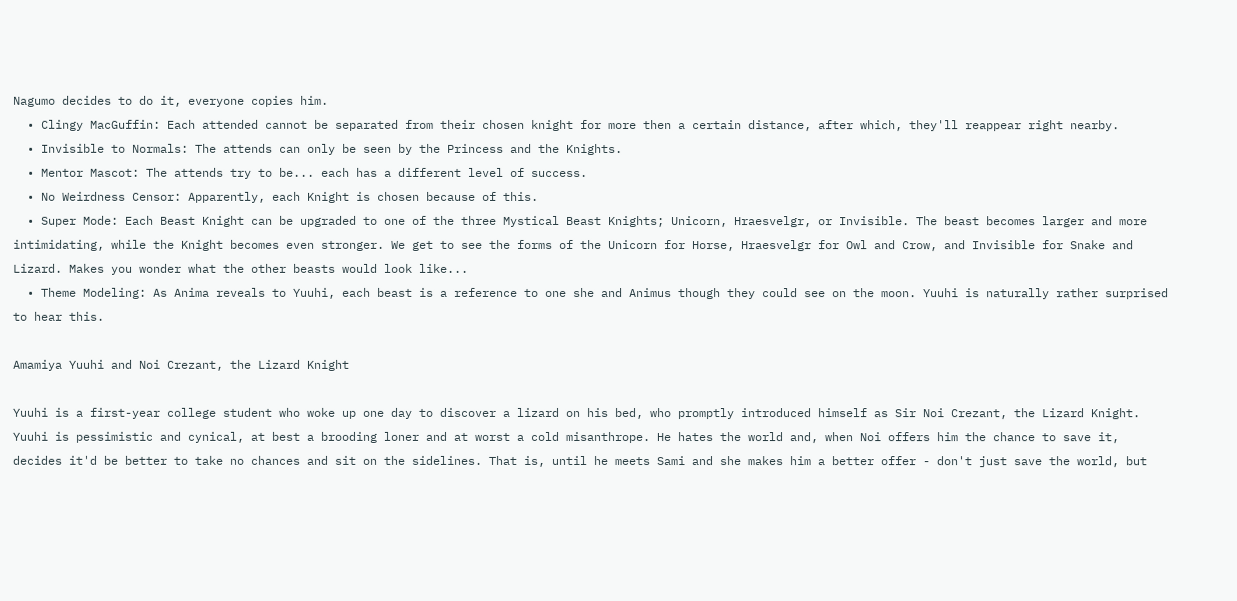Nagumo decides to do it, everyone copies him.
  • Clingy MacGuffin: Each attended cannot be separated from their chosen knight for more then a certain distance, after which, they'll reappear right nearby.
  • Invisible to Normals: The attends can only be seen by the Princess and the Knights.
  • Mentor Mascot: The attends try to be... each has a different level of success.
  • No Weirdness Censor: Apparently, each Knight is chosen because of this.
  • Super Mode: Each Beast Knight can be upgraded to one of the three Mystical Beast Knights; Unicorn, Hraesvelgr, or Invisible. The beast becomes larger and more intimidating, while the Knight becomes even stronger. We get to see the forms of the Unicorn for Horse, Hraesvelgr for Owl and Crow, and Invisible for Snake and Lizard. Makes you wonder what the other beasts would look like...
  • Theme Modeling: As Anima reveals to Yuuhi, each beast is a reference to one she and Animus though they could see on the moon. Yuuhi is naturally rather surprised to hear this.

Amamiya Yuuhi and Noi Crezant, the Lizard Knight

Yuuhi is a first-year college student who woke up one day to discover a lizard on his bed, who promptly introduced himself as Sir Noi Crezant, the Lizard Knight. Yuuhi is pessimistic and cynical, at best a brooding loner and at worst a cold misanthrope. He hates the world and, when Noi offers him the chance to save it, decides it'd be better to take no chances and sit on the sidelines. That is, until he meets Sami and she makes him a better offer - don't just save the world, but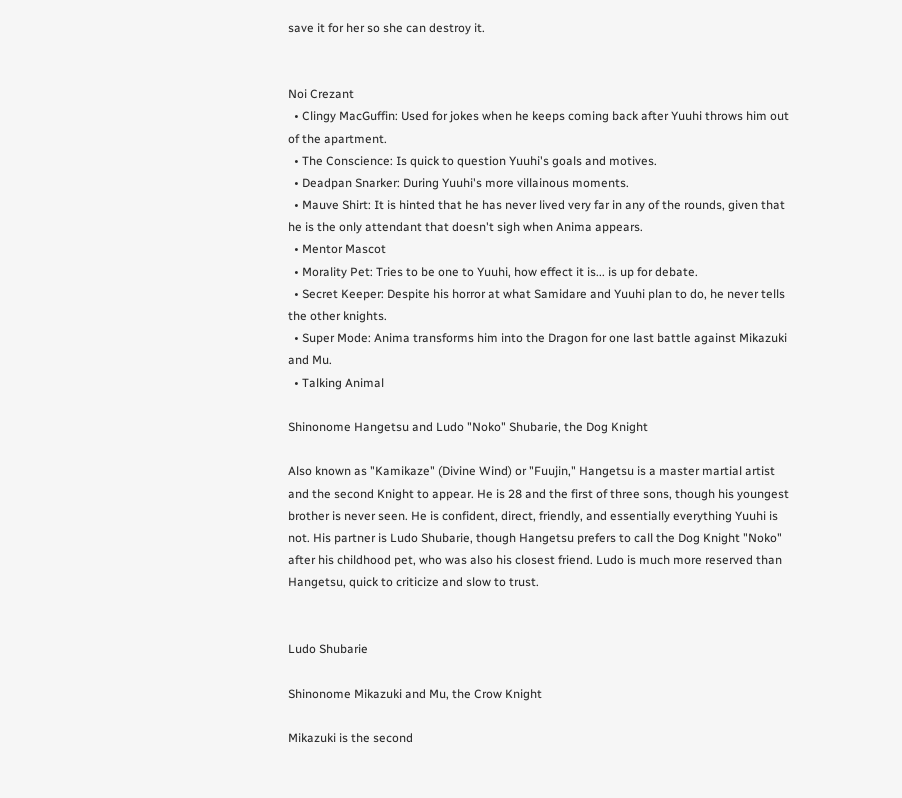save it for her so she can destroy it.


Noi Crezant
  • Clingy MacGuffin: Used for jokes when he keeps coming back after Yuuhi throws him out of the apartment.
  • The Conscience: Is quick to question Yuuhi's goals and motives.
  • Deadpan Snarker: During Yuuhi's more villainous moments.
  • Mauve Shirt: It is hinted that he has never lived very far in any of the rounds, given that he is the only attendant that doesn't sigh when Anima appears.
  • Mentor Mascot
  • Morality Pet: Tries to be one to Yuuhi, how effect it is... is up for debate.
  • Secret Keeper: Despite his horror at what Samidare and Yuuhi plan to do, he never tells the other knights.
  • Super Mode: Anima transforms him into the Dragon for one last battle against Mikazuki and Mu.
  • Talking Animal

Shinonome Hangetsu and Ludo "Noko" Shubarie, the Dog Knight

Also known as "Kamikaze" (Divine Wind) or "Fuujin," Hangetsu is a master martial artist and the second Knight to appear. He is 28 and the first of three sons, though his youngest brother is never seen. He is confident, direct, friendly, and essentially everything Yuuhi is not. His partner is Ludo Shubarie, though Hangetsu prefers to call the Dog Knight "Noko" after his childhood pet, who was also his closest friend. Ludo is much more reserved than Hangetsu, quick to criticize and slow to trust.


Ludo Shubarie

Shinonome Mikazuki and Mu, the Crow Knight

Mikazuki is the second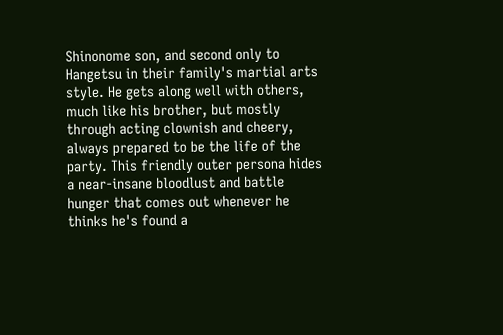Shinonome son, and second only to Hangetsu in their family's martial arts style. He gets along well with others, much like his brother, but mostly through acting clownish and cheery, always prepared to be the life of the party. This friendly outer persona hides a near-insane bloodlust and battle hunger that comes out whenever he thinks he's found a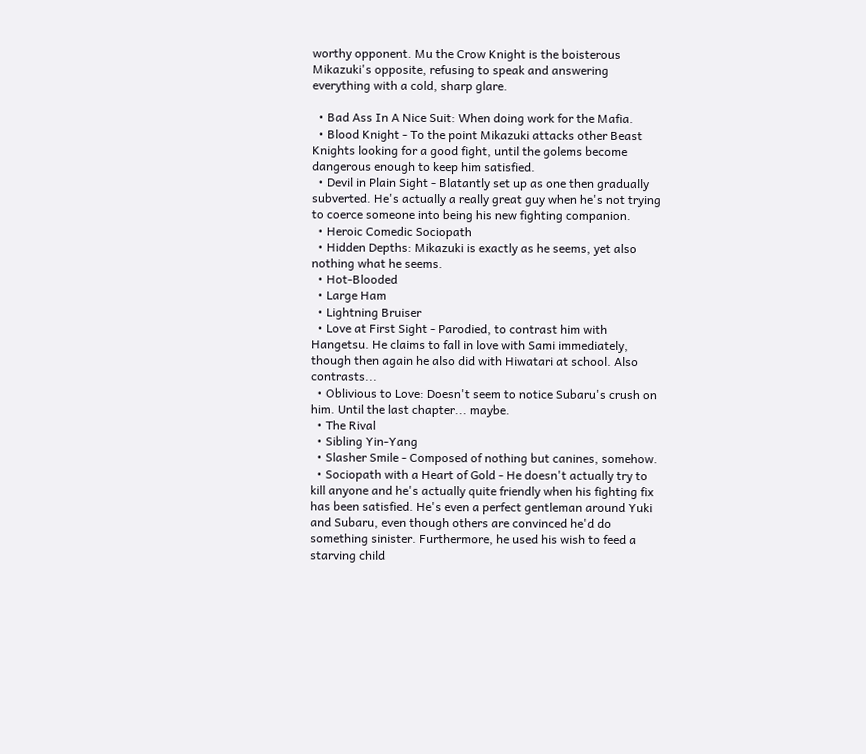worthy opponent. Mu the Crow Knight is the boisterous Mikazuki's opposite, refusing to speak and answering everything with a cold, sharp glare.

  • Bad Ass In A Nice Suit: When doing work for the Mafia.
  • Blood Knight - To the point Mikazuki attacks other Beast Knights looking for a good fight, until the golems become dangerous enough to keep him satisfied.
  • Devil in Plain Sight - Blatantly set up as one then gradually subverted. He's actually a really great guy when he's not trying to coerce someone into being his new fighting companion.
  • Heroic Comedic Sociopath
  • Hidden Depths: Mikazuki is exactly as he seems, yet also nothing what he seems.
  • Hot-Blooded
  • Large Ham
  • Lightning Bruiser
  • Love at First Sight - Parodied, to contrast him with Hangetsu. He claims to fall in love with Sami immediately, though then again he also did with Hiwatari at school. Also contrasts...
  • Oblivious to Love: Doesn't seem to notice Subaru's crush on him. Until the last chapter... maybe.
  • The Rival
  • Sibling Yin-Yang
  • Slasher Smile - Composed of nothing but canines, somehow.
  • Sociopath with a Heart of Gold - He doesn't actually try to kill anyone and he's actually quite friendly when his fighting fix has been satisfied. He's even a perfect gentleman around Yuki and Subaru, even though others are convinced he'd do something sinister. Furthermore, he used his wish to feed a starving child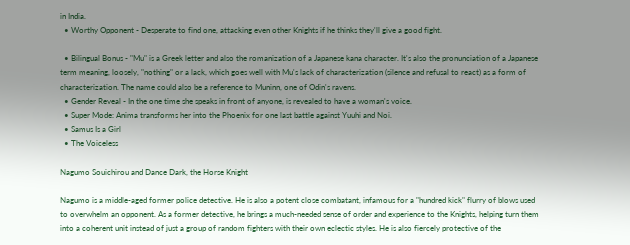in India.
  • Worthy Opponent - Desperate to find one, attacking even other Knights if he thinks they'll give a good fight.

  • Bilingual Bonus - "Mu" is a Greek letter and also the romanization of a Japanese kana character. It's also the pronunciation of a Japanese term meaning, loosely, "nothing" or a lack, which goes well with Mu's lack of characterization (silence and refusal to react) as a form of characterization. The name could also be a reference to Muninn, one of Odin's ravens.
  • Gender Reveal - In the one time she speaks in front of anyone, is revealed to have a woman's voice.
  • Super Mode: Anima transforms her into the Phoenix for one last battle against Yuuhi and Noi.
  • Samus Is a Girl
  • The Voiceless

Nagumo Souichirou and Dance Dark, the Horse Knight

Nagumo is a middle-aged former police detective. He is also a potent close combatant, infamous for a "hundred kick" flurry of blows used to overwhelm an opponent. As a former detective, he brings a much-needed sense of order and experience to the Knights, helping turn them into a coherent unit instead of just a group of random fighters with their own eclectic styles. He is also fiercely protective of the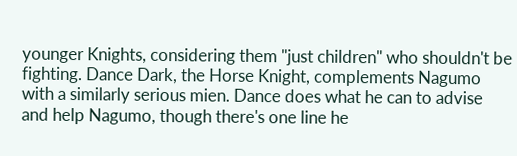younger Knights, considering them "just children" who shouldn't be fighting. Dance Dark, the Horse Knight, complements Nagumo with a similarly serious mien. Dance does what he can to advise and help Nagumo, though there's one line he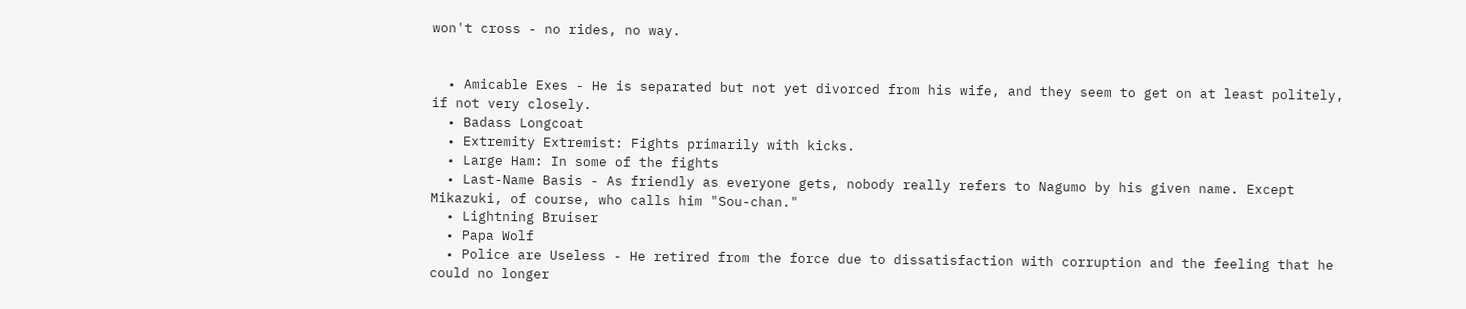won't cross - no rides, no way.


  • Amicable Exes - He is separated but not yet divorced from his wife, and they seem to get on at least politely, if not very closely.
  • Badass Longcoat
  • Extremity Extremist: Fights primarily with kicks.
  • Large Ham: In some of the fights
  • Last-Name Basis - As friendly as everyone gets, nobody really refers to Nagumo by his given name. Except Mikazuki, of course, who calls him "Sou-chan."
  • Lightning Bruiser
  • Papa Wolf
  • Police are Useless - He retired from the force due to dissatisfaction with corruption and the feeling that he could no longer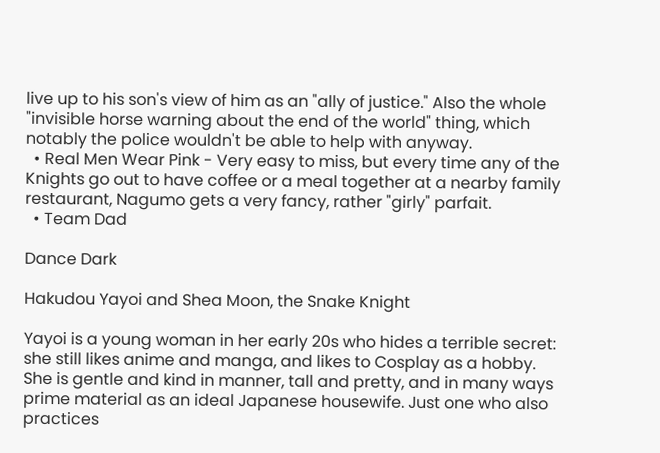live up to his son's view of him as an "ally of justice." Also the whole "invisible horse warning about the end of the world" thing, which notably the police wouldn't be able to help with anyway.
  • Real Men Wear Pink - Very easy to miss, but every time any of the Knights go out to have coffee or a meal together at a nearby family restaurant, Nagumo gets a very fancy, rather "girly" parfait.
  • Team Dad

Dance Dark

Hakudou Yayoi and Shea Moon, the Snake Knight

Yayoi is a young woman in her early 20s who hides a terrible secret: she still likes anime and manga, and likes to Cosplay as a hobby. She is gentle and kind in manner, tall and pretty, and in many ways prime material as an ideal Japanese housewife. Just one who also practices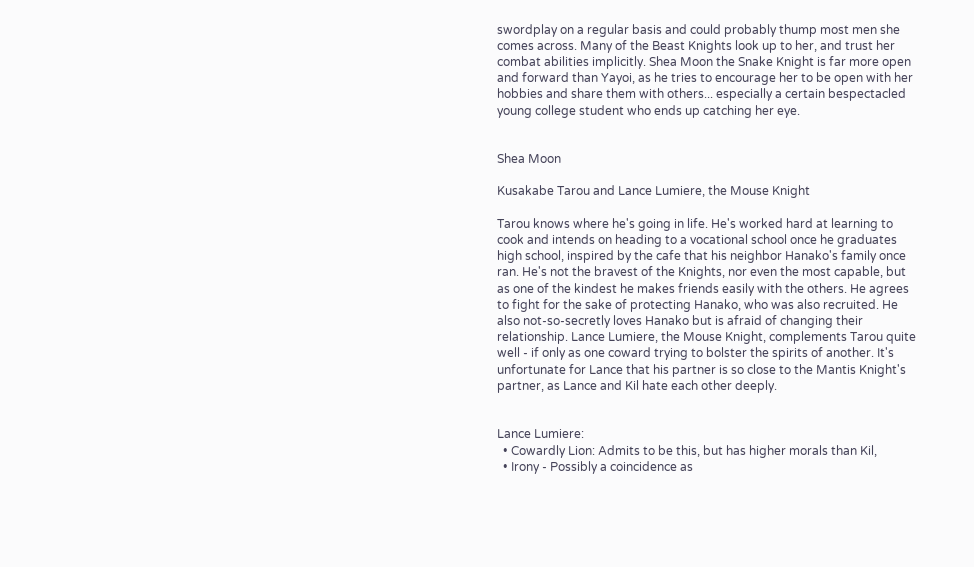swordplay on a regular basis and could probably thump most men she comes across. Many of the Beast Knights look up to her, and trust her combat abilities implicitly. Shea Moon the Snake Knight is far more open and forward than Yayoi, as he tries to encourage her to be open with her hobbies and share them with others... especially a certain bespectacled young college student who ends up catching her eye.


Shea Moon

Kusakabe Tarou and Lance Lumiere, the Mouse Knight

Tarou knows where he's going in life. He's worked hard at learning to cook and intends on heading to a vocational school once he graduates high school, inspired by the cafe that his neighbor Hanako's family once ran. He's not the bravest of the Knights, nor even the most capable, but as one of the kindest he makes friends easily with the others. He agrees to fight for the sake of protecting Hanako, who was also recruited. He also not-so-secretly loves Hanako but is afraid of changing their relationship. Lance Lumiere, the Mouse Knight, complements Tarou quite well - if only as one coward trying to bolster the spirits of another. It's unfortunate for Lance that his partner is so close to the Mantis Knight's partner, as Lance and Kil hate each other deeply.


Lance Lumiere:
  • Cowardly Lion: Admits to be this, but has higher morals than Kil,
  • Irony - Possibly a coincidence as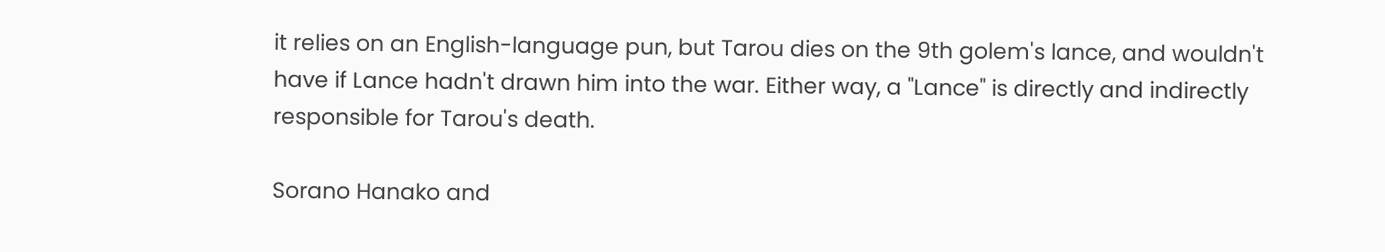it relies on an English-language pun, but Tarou dies on the 9th golem's lance, and wouldn't have if Lance hadn't drawn him into the war. Either way, a "Lance" is directly and indirectly responsible for Tarou's death.

Sorano Hanako and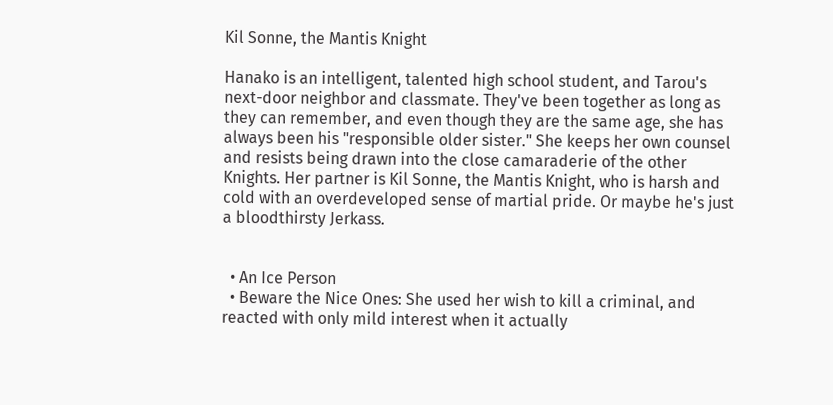Kil Sonne, the Mantis Knight

Hanako is an intelligent, talented high school student, and Tarou's next-door neighbor and classmate. They've been together as long as they can remember, and even though they are the same age, she has always been his "responsible older sister." She keeps her own counsel and resists being drawn into the close camaraderie of the other Knights. Her partner is Kil Sonne, the Mantis Knight, who is harsh and cold with an overdeveloped sense of martial pride. Or maybe he's just a bloodthirsty Jerkass.


  • An Ice Person
  • Beware the Nice Ones: She used her wish to kill a criminal, and reacted with only mild interest when it actually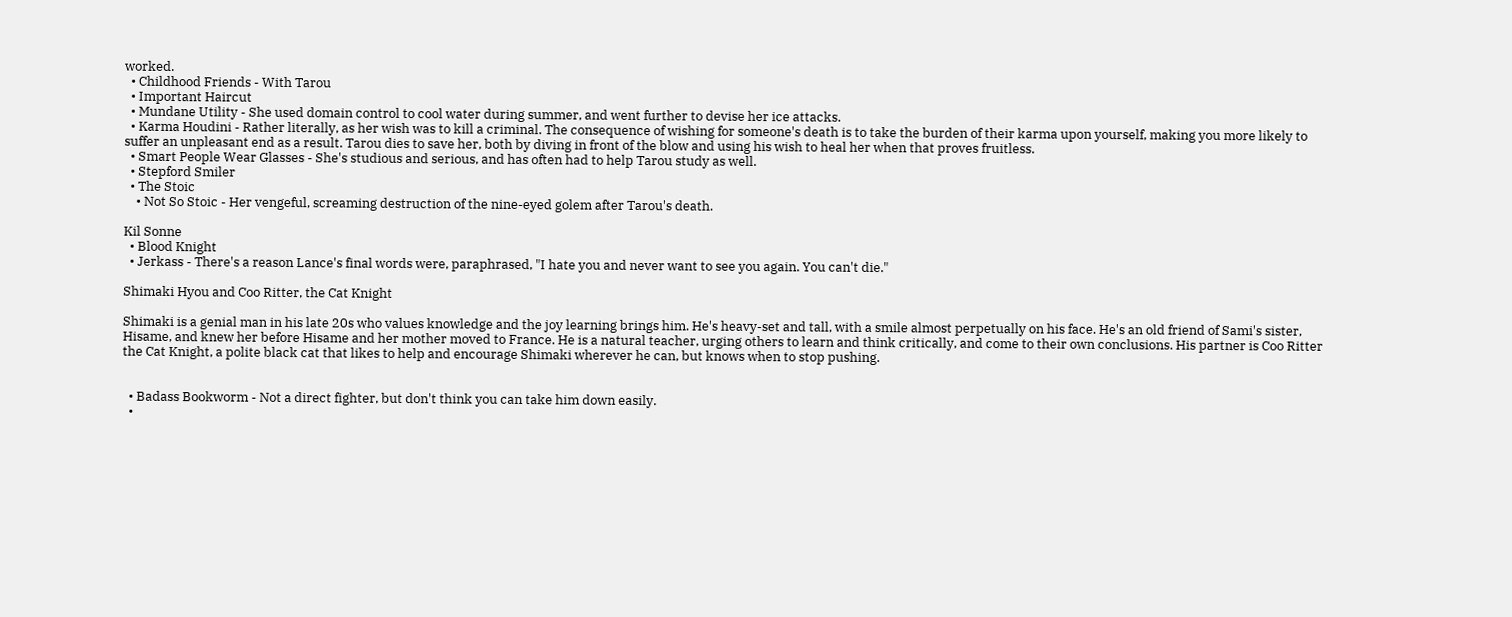worked.
  • Childhood Friends - With Tarou
  • Important Haircut
  • Mundane Utility - She used domain control to cool water during summer, and went further to devise her ice attacks.
  • Karma Houdini - Rather literally, as her wish was to kill a criminal. The consequence of wishing for someone's death is to take the burden of their karma upon yourself, making you more likely to suffer an unpleasant end as a result. Tarou dies to save her, both by diving in front of the blow and using his wish to heal her when that proves fruitless.
  • Smart People Wear Glasses - She's studious and serious, and has often had to help Tarou study as well.
  • Stepford Smiler
  • The Stoic
    • Not So Stoic - Her vengeful, screaming destruction of the nine-eyed golem after Tarou's death.

Kil Sonne
  • Blood Knight
  • Jerkass - There's a reason Lance's final words were, paraphrased, "I hate you and never want to see you again. You can't die."

Shimaki Hyou and Coo Ritter, the Cat Knight

Shimaki is a genial man in his late 20s who values knowledge and the joy learning brings him. He's heavy-set and tall, with a smile almost perpetually on his face. He's an old friend of Sami's sister, Hisame, and knew her before Hisame and her mother moved to France. He is a natural teacher, urging others to learn and think critically, and come to their own conclusions. His partner is Coo Ritter the Cat Knight, a polite black cat that likes to help and encourage Shimaki wherever he can, but knows when to stop pushing.


  • Badass Bookworm - Not a direct fighter, but don't think you can take him down easily.
  •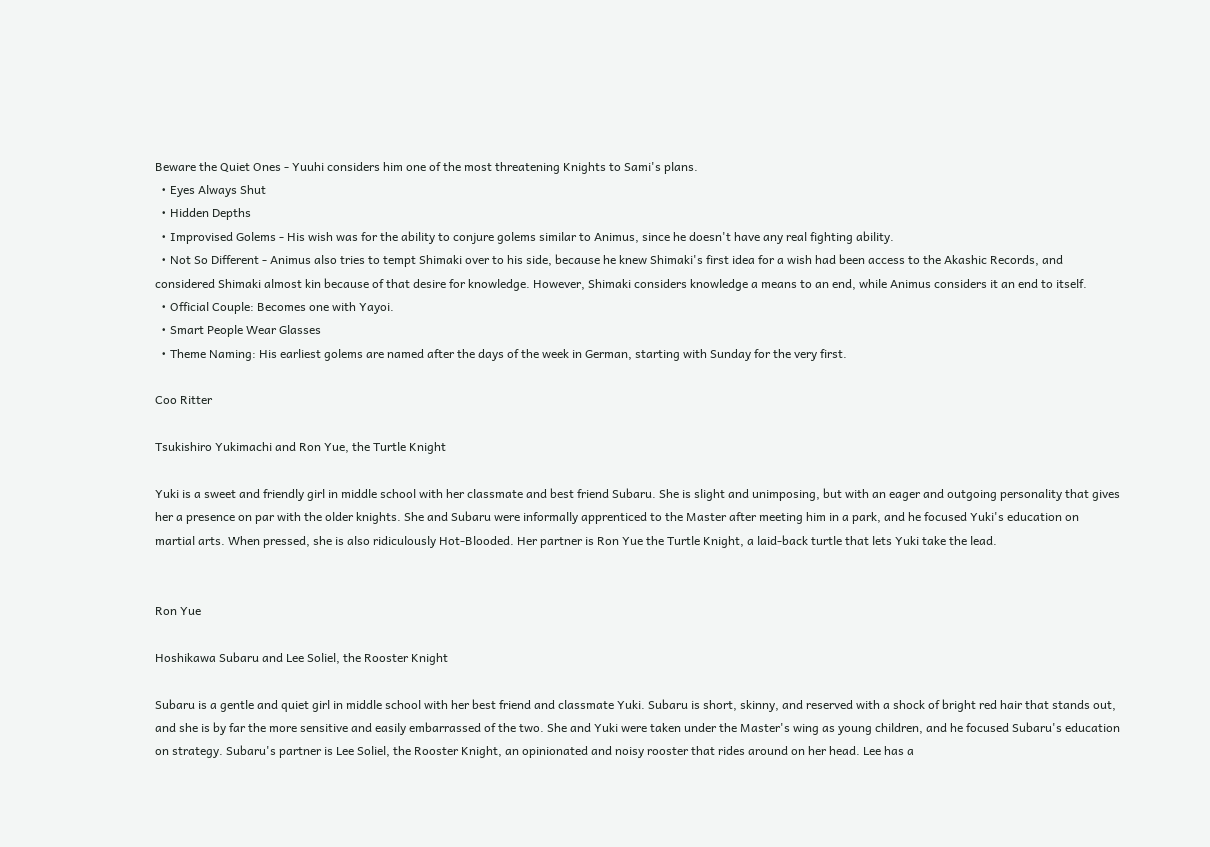Beware the Quiet Ones - Yuuhi considers him one of the most threatening Knights to Sami's plans.
  • Eyes Always Shut
  • Hidden Depths
  • Improvised Golems - His wish was for the ability to conjure golems similar to Animus, since he doesn't have any real fighting ability.
  • Not So Different - Animus also tries to tempt Shimaki over to his side, because he knew Shimaki's first idea for a wish had been access to the Akashic Records, and considered Shimaki almost kin because of that desire for knowledge. However, Shimaki considers knowledge a means to an end, while Animus considers it an end to itself.
  • Official Couple: Becomes one with Yayoi.
  • Smart People Wear Glasses
  • Theme Naming: His earliest golems are named after the days of the week in German, starting with Sunday for the very first.

Coo Ritter

Tsukishiro Yukimachi and Ron Yue, the Turtle Knight

Yuki is a sweet and friendly girl in middle school with her classmate and best friend Subaru. She is slight and unimposing, but with an eager and outgoing personality that gives her a presence on par with the older knights. She and Subaru were informally apprenticed to the Master after meeting him in a park, and he focused Yuki's education on martial arts. When pressed, she is also ridiculously Hot-Blooded. Her partner is Ron Yue the Turtle Knight, a laid-back turtle that lets Yuki take the lead.


Ron Yue

Hoshikawa Subaru and Lee Soliel, the Rooster Knight

Subaru is a gentle and quiet girl in middle school with her best friend and classmate Yuki. Subaru is short, skinny, and reserved with a shock of bright red hair that stands out, and she is by far the more sensitive and easily embarrassed of the two. She and Yuki were taken under the Master's wing as young children, and he focused Subaru's education on strategy. Subaru's partner is Lee Soliel, the Rooster Knight, an opinionated and noisy rooster that rides around on her head. Lee has a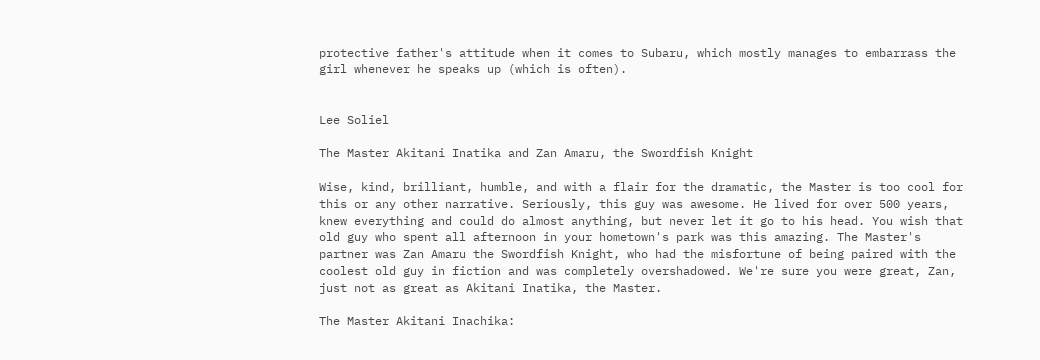protective father's attitude when it comes to Subaru, which mostly manages to embarrass the girl whenever he speaks up (which is often).


Lee Soliel

The Master Akitani Inatika and Zan Amaru, the Swordfish Knight

Wise, kind, brilliant, humble, and with a flair for the dramatic, the Master is too cool for this or any other narrative. Seriously, this guy was awesome. He lived for over 500 years, knew everything and could do almost anything, but never let it go to his head. You wish that old guy who spent all afternoon in your hometown's park was this amazing. The Master's partner was Zan Amaru the Swordfish Knight, who had the misfortune of being paired with the coolest old guy in fiction and was completely overshadowed. We're sure you were great, Zan, just not as great as Akitani Inatika, the Master.

The Master Akitani Inachika: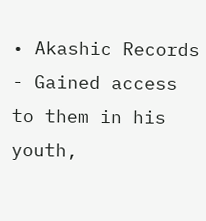• Akashic Records - Gained access to them in his youth,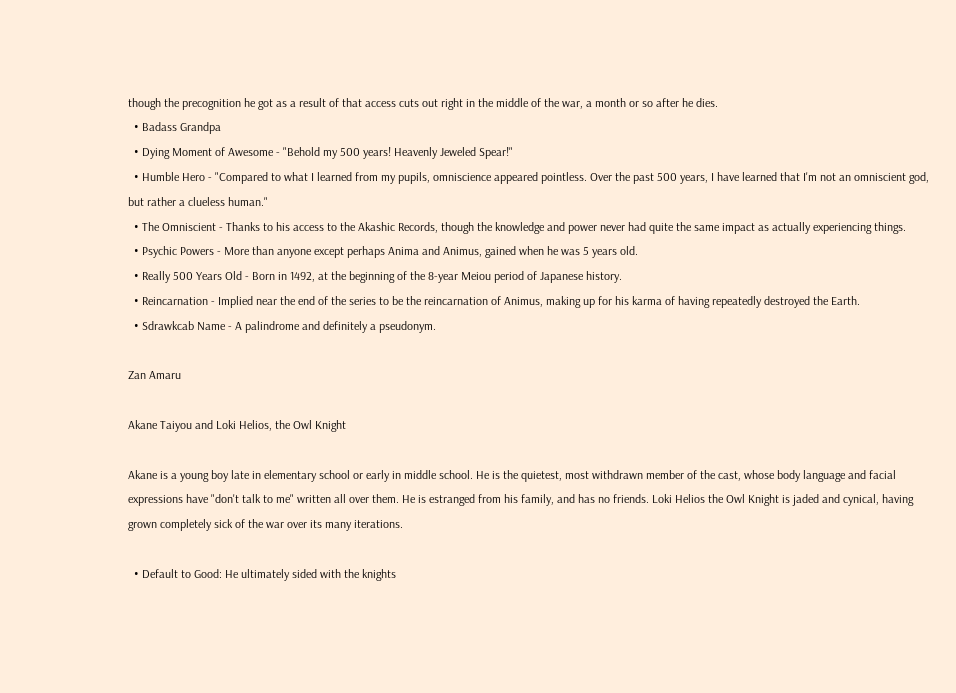though the precognition he got as a result of that access cuts out right in the middle of the war, a month or so after he dies.
  • Badass Grandpa
  • Dying Moment of Awesome - "Behold my 500 years! Heavenly Jeweled Spear!"
  • Humble Hero - "Compared to what I learned from my pupils, omniscience appeared pointless. Over the past 500 years, I have learned that I'm not an omniscient god, but rather a clueless human."
  • The Omniscient - Thanks to his access to the Akashic Records, though the knowledge and power never had quite the same impact as actually experiencing things.
  • Psychic Powers - More than anyone except perhaps Anima and Animus, gained when he was 5 years old.
  • Really 500 Years Old - Born in 1492, at the beginning of the 8-year Meiou period of Japanese history.
  • Reincarnation - Implied near the end of the series to be the reincarnation of Animus, making up for his karma of having repeatedly destroyed the Earth.
  • Sdrawkcab Name - A palindrome and definitely a pseudonym.

Zan Amaru

Akane Taiyou and Loki Helios, the Owl Knight

Akane is a young boy late in elementary school or early in middle school. He is the quietest, most withdrawn member of the cast, whose body language and facial expressions have "don't talk to me" written all over them. He is estranged from his family, and has no friends. Loki Helios the Owl Knight is jaded and cynical, having grown completely sick of the war over its many iterations.

  • Default to Good: He ultimately sided with the knights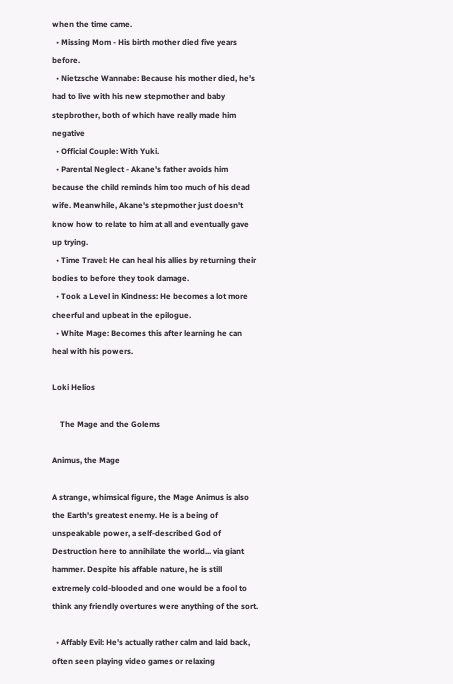when the time came.
  • Missing Mom - His birth mother died five years before.
  • Nietzsche Wannabe: Because his mother died, he's had to live with his new stepmother and baby stepbrother, both of which have really made him negative
  • Official Couple: With Yuki.
  • Parental Neglect - Akane's father avoids him because the child reminds him too much of his dead wife. Meanwhile, Akane's stepmother just doesn't know how to relate to him at all and eventually gave up trying.
  • Time Travel: He can heal his allies by returning their bodies to before they took damage.
  • Took a Level in Kindness: He becomes a lot more cheerful and upbeat in the epilogue.
  • White Mage: Becomes this after learning he can heal with his powers.

Loki Helios

    The Mage and the Golems

Animus, the Mage

A strange, whimsical figure, the Mage Animus is also the Earth's greatest enemy. He is a being of unspeakable power, a self-described God of Destruction here to annihilate the world... via giant hammer. Despite his affable nature, he is still extremely cold-blooded and one would be a fool to think any friendly overtures were anything of the sort.

  • Affably Evil: He's actually rather calm and laid back, often seen playing video games or relaxing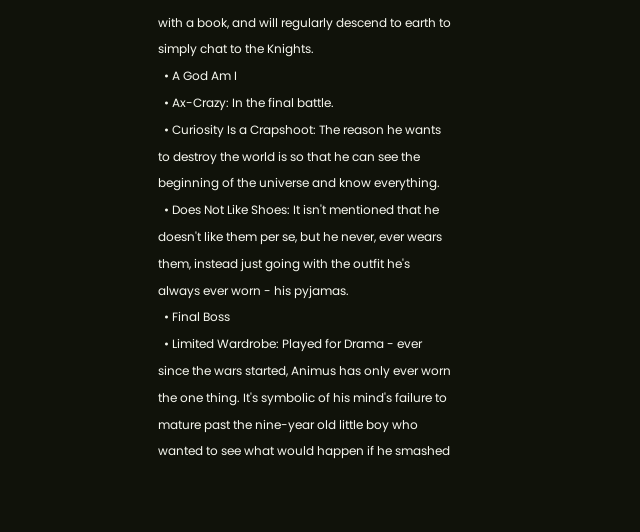with a book, and will regularly descend to earth to simply chat to the Knights.
  • A God Am I
  • Ax-Crazy: In the final battle.
  • Curiosity Is a Crapshoot: The reason he wants to destroy the world is so that he can see the beginning of the universe and know everything.
  • Does Not Like Shoes: It isn't mentioned that he doesn't like them per se, but he never, ever wears them, instead just going with the outfit he's always ever worn - his pyjamas.
  • Final Boss
  • Limited Wardrobe: Played for Drama - ever since the wars started, Animus has only ever worn the one thing. It's symbolic of his mind's failure to mature past the nine-year old little boy who wanted to see what would happen if he smashed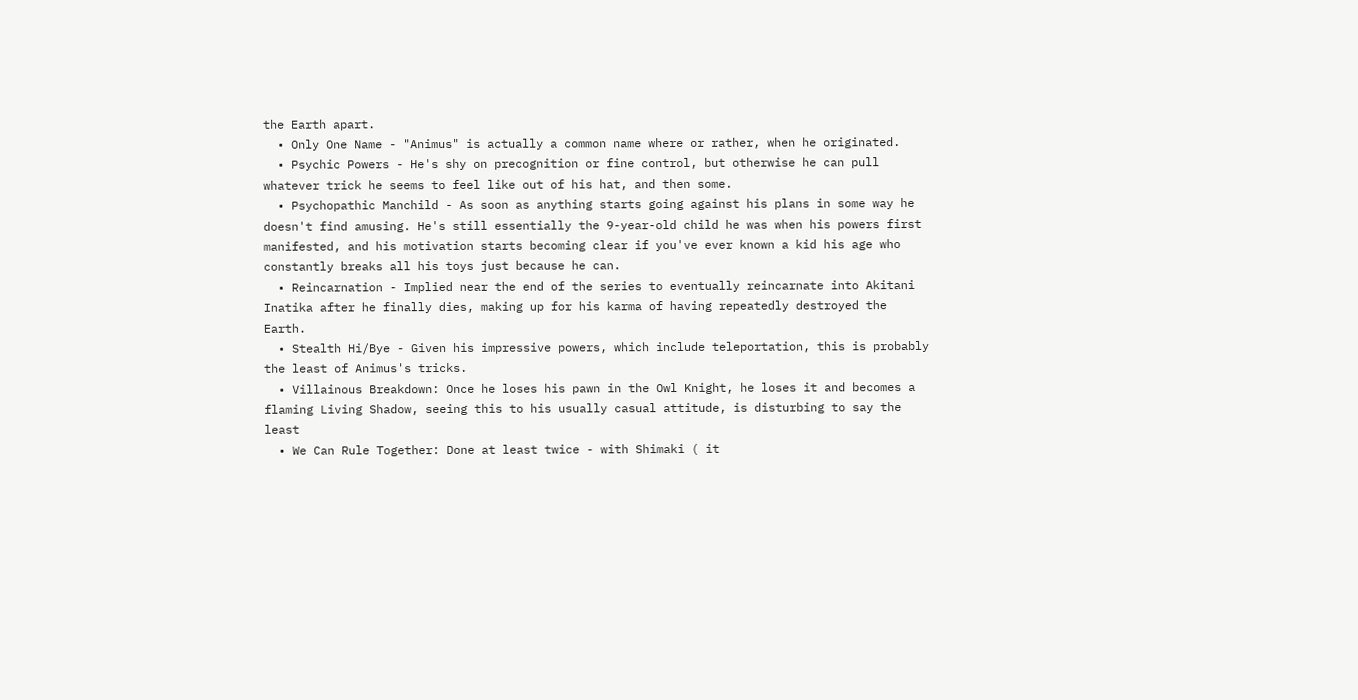the Earth apart.
  • Only One Name - "Animus" is actually a common name where or rather, when he originated.
  • Psychic Powers - He's shy on precognition or fine control, but otherwise he can pull whatever trick he seems to feel like out of his hat, and then some.
  • Psychopathic Manchild - As soon as anything starts going against his plans in some way he doesn't find amusing. He's still essentially the 9-year-old child he was when his powers first manifested, and his motivation starts becoming clear if you've ever known a kid his age who constantly breaks all his toys just because he can.
  • Reincarnation - Implied near the end of the series to eventually reincarnate into Akitani Inatika after he finally dies, making up for his karma of having repeatedly destroyed the Earth.
  • Stealth Hi/Bye - Given his impressive powers, which include teleportation, this is probably the least of Animus's tricks.
  • Villainous Breakdown: Once he loses his pawn in the Owl Knight, he loses it and becomes a flaming Living Shadow, seeing this to his usually casual attitude, is disturbing to say the least
  • We Can Rule Together: Done at least twice - with Shimaki ( it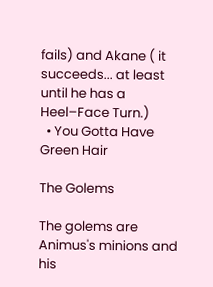fails) and Akane ( it succeeds... at least until he has a Heel–Face Turn.)
  • You Gotta Have Green Hair

The Golems

The golems are Animus's minions and his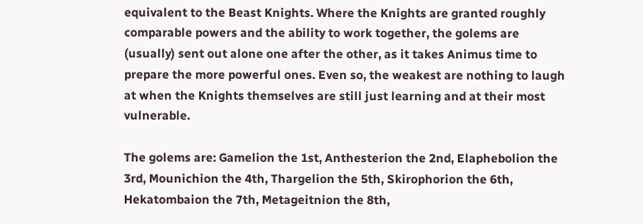equivalent to the Beast Knights. Where the Knights are granted roughly comparable powers and the ability to work together, the golems are (usually) sent out alone one after the other, as it takes Animus time to prepare the more powerful ones. Even so, the weakest are nothing to laugh at when the Knights themselves are still just learning and at their most vulnerable.

The golems are: Gamelion the 1st, Anthesterion the 2nd, Elaphebolion the 3rd, Mounichion the 4th, Thargelion the 5th, Skirophorion the 6th, Hekatombaion the 7th, Metageitnion the 8th,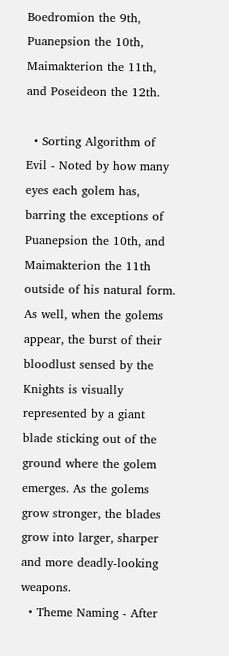Boedromion the 9th, Puanepsion the 10th, Maimakterion the 11th, and Poseideon the 12th.

  • Sorting Algorithm of Evil - Noted by how many eyes each golem has, barring the exceptions of Puanepsion the 10th, and Maimakterion the 11th outside of his natural form. As well, when the golems appear, the burst of their bloodlust sensed by the Knights is visually represented by a giant blade sticking out of the ground where the golem emerges. As the golems grow stronger, the blades grow into larger, sharper and more deadly-looking weapons.
  • Theme Naming - After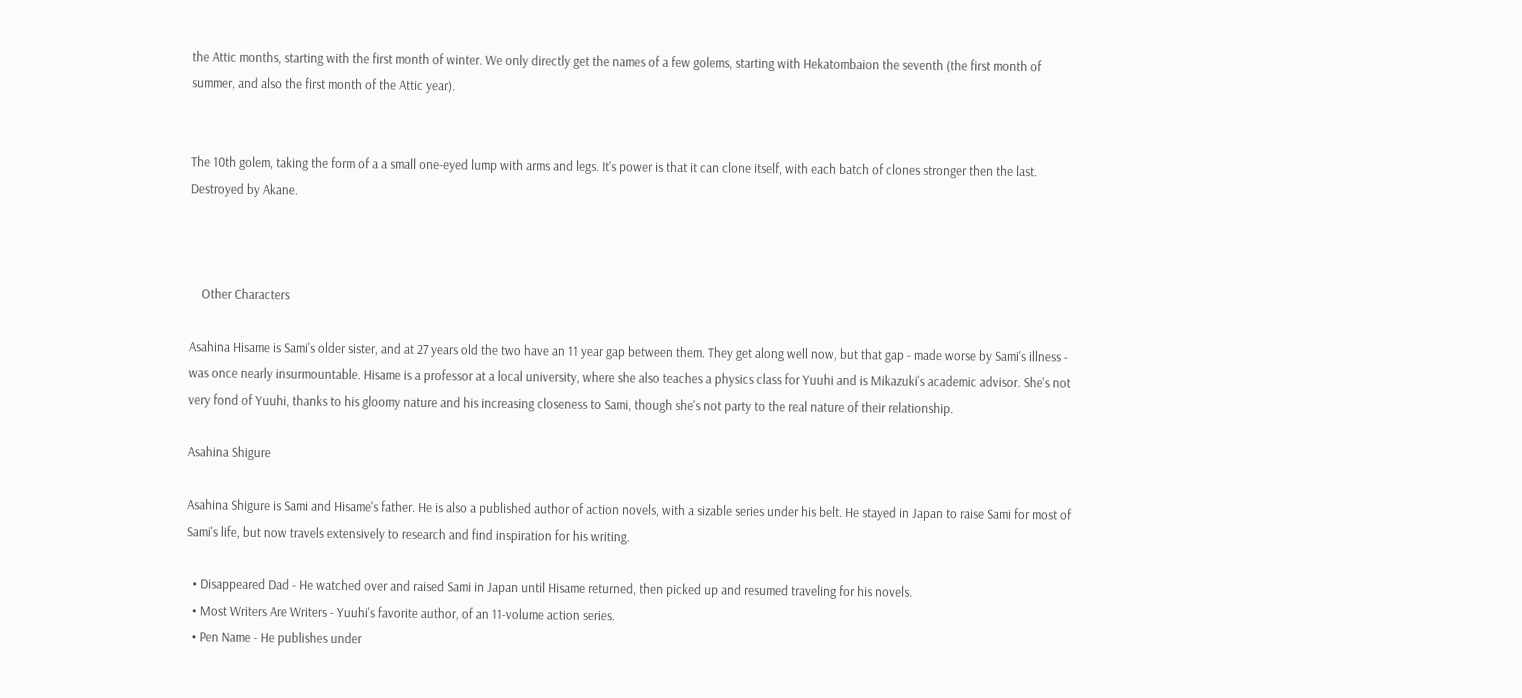the Attic months, starting with the first month of winter. We only directly get the names of a few golems, starting with Hekatombaion the seventh (the first month of summer, and also the first month of the Attic year).


The 10th golem, taking the form of a a small one-eyed lump with arms and legs. It's power is that it can clone itself, with each batch of clones stronger then the last. Destroyed by Akane.



    Other Characters

Asahina Hisame is Sami's older sister, and at 27 years old the two have an 11 year gap between them. They get along well now, but that gap - made worse by Sami's illness - was once nearly insurmountable. Hisame is a professor at a local university, where she also teaches a physics class for Yuuhi and is Mikazuki's academic advisor. She's not very fond of Yuuhi, thanks to his gloomy nature and his increasing closeness to Sami, though she's not party to the real nature of their relationship.

Asahina Shigure

Asahina Shigure is Sami and Hisame's father. He is also a published author of action novels, with a sizable series under his belt. He stayed in Japan to raise Sami for most of Sami's life, but now travels extensively to research and find inspiration for his writing.

  • Disappeared Dad - He watched over and raised Sami in Japan until Hisame returned, then picked up and resumed traveling for his novels.
  • Most Writers Are Writers - Yuuhi's favorite author, of an 11-volume action series.
  • Pen Name - He publishes under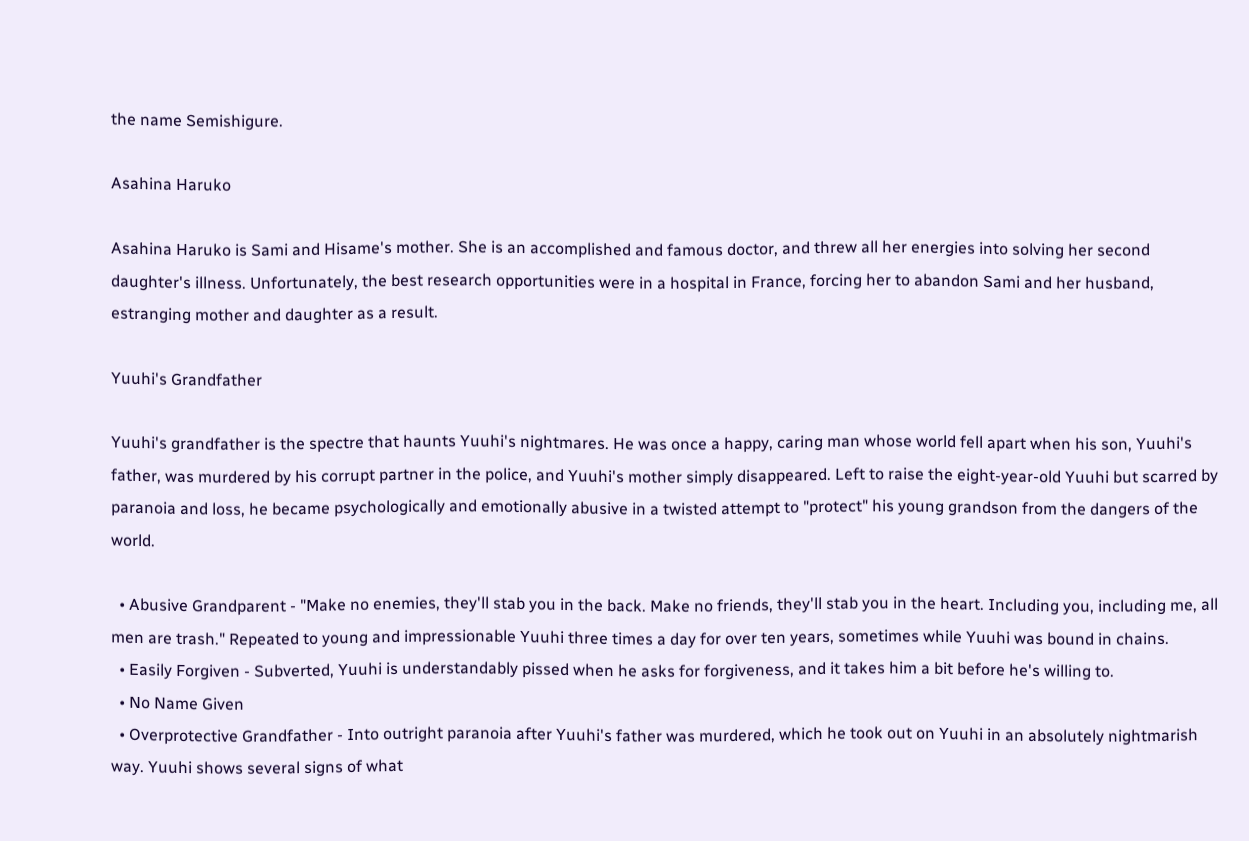the name Semishigure.

Asahina Haruko

Asahina Haruko is Sami and Hisame's mother. She is an accomplished and famous doctor, and threw all her energies into solving her second daughter's illness. Unfortunately, the best research opportunities were in a hospital in France, forcing her to abandon Sami and her husband, estranging mother and daughter as a result.

Yuuhi's Grandfather

Yuuhi's grandfather is the spectre that haunts Yuuhi's nightmares. He was once a happy, caring man whose world fell apart when his son, Yuuhi's father, was murdered by his corrupt partner in the police, and Yuuhi's mother simply disappeared. Left to raise the eight-year-old Yuuhi but scarred by paranoia and loss, he became psychologically and emotionally abusive in a twisted attempt to "protect" his young grandson from the dangers of the world.

  • Abusive Grandparent - "Make no enemies, they'll stab you in the back. Make no friends, they'll stab you in the heart. Including you, including me, all men are trash." Repeated to young and impressionable Yuuhi three times a day for over ten years, sometimes while Yuuhi was bound in chains.
  • Easily Forgiven - Subverted, Yuuhi is understandably pissed when he asks for forgiveness, and it takes him a bit before he's willing to.
  • No Name Given
  • Overprotective Grandfather - Into outright paranoia after Yuuhi's father was murdered, which he took out on Yuuhi in an absolutely nightmarish way. Yuuhi shows several signs of what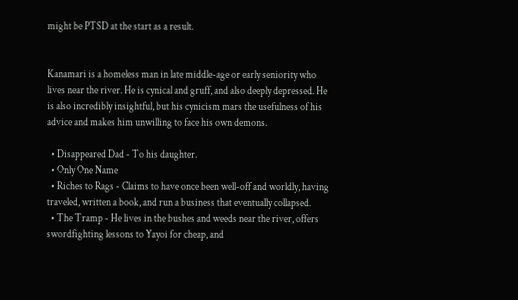might be PTSD at the start as a result.


Kanamari is a homeless man in late middle-age or early seniority who lives near the river. He is cynical and gruff, and also deeply depressed. He is also incredibly insightful, but his cynicism mars the usefulness of his advice and makes him unwilling to face his own demons.

  • Disappeared Dad - To his daughter.
  • Only One Name
  • Riches to Rags - Claims to have once been well-off and worldly, having traveled, written a book, and run a business that eventually collapsed.
  • The Tramp - He lives in the bushes and weeds near the river, offers swordfighting lessons to Yayoi for cheap, and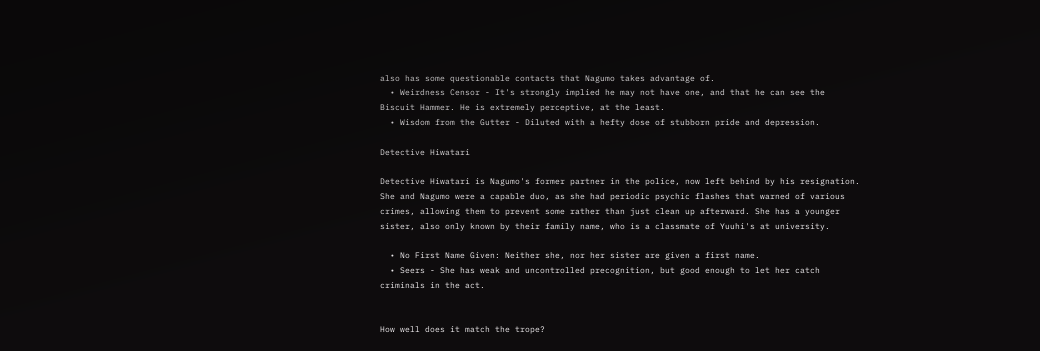also has some questionable contacts that Nagumo takes advantage of.
  • Weirdness Censor - It's strongly implied he may not have one, and that he can see the Biscuit Hammer. He is extremely perceptive, at the least.
  • Wisdom from the Gutter - Diluted with a hefty dose of stubborn pride and depression.

Detective Hiwatari

Detective Hiwatari is Nagumo's former partner in the police, now left behind by his resignation. She and Nagumo were a capable duo, as she had periodic psychic flashes that warned of various crimes, allowing them to prevent some rather than just clean up afterward. She has a younger sister, also only known by their family name, who is a classmate of Yuuhi's at university.

  • No First Name Given: Neither she, nor her sister are given a first name.
  • Seers - She has weak and uncontrolled precognition, but good enough to let her catch criminals in the act.


How well does it match the trope?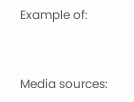Example of:


Media sources: